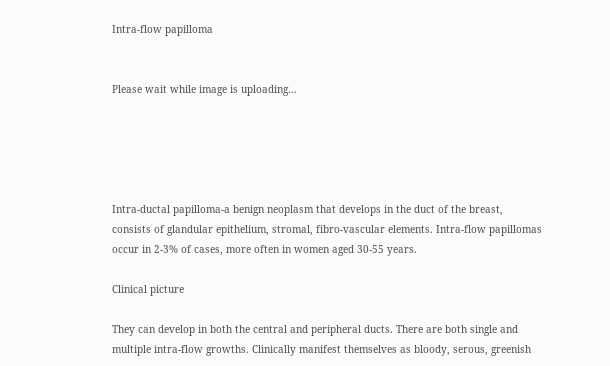Intra-flow papilloma


Please wait while image is uploading...





Intra-ductal papilloma-a benign neoplasm that develops in the duct of the breast, consists of glandular epithelium, stromal, fibro-vascular elements. Intra-flow papillomas occur in 2-3% of cases, more often in women aged 30-55 years.

Clinical picture

They can develop in both the central and peripheral ducts. There are both single and multiple intra-flow growths. Clinically manifest themselves as bloody, serous, greenish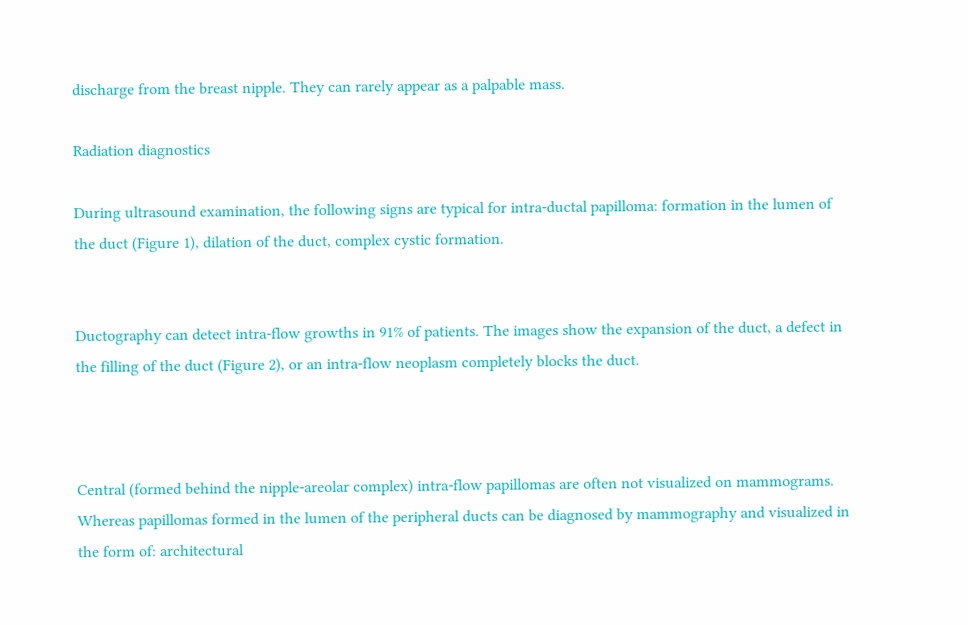discharge from the breast nipple. They can rarely appear as a palpable mass.

Radiation diagnostics

During ultrasound examination, the following signs are typical for intra-ductal papilloma: formation in the lumen of the duct (Figure 1), dilation of the duct, complex cystic formation.


Ductography can detect intra-flow growths in 91% of patients. The images show the expansion of the duct, a defect in the filling of the duct (Figure 2), or an intra-flow neoplasm completely blocks the duct.



Central (formed behind the nipple-areolar complex) intra-flow papillomas are often not visualized on mammograms. Whereas papillomas formed in the lumen of the peripheral ducts can be diagnosed by mammography and visualized in the form of: architectural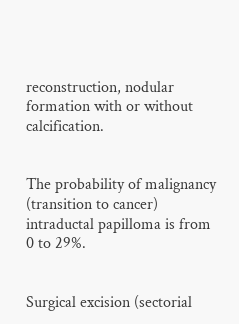reconstruction, nodular formation with or without calcification.


The probability of malignancy (transition to cancer) intraductal papilloma is from 0 to 29%.


Surgical excision (sectorial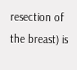resection of the breast) is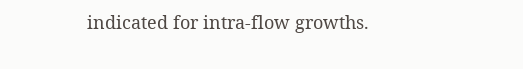indicated for intra-flow growths.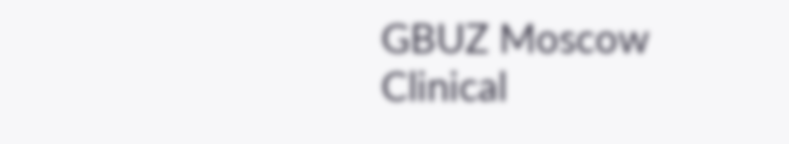GBUZ Moscow Clinical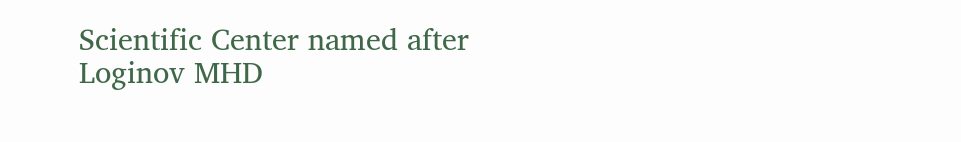Scientific Center named after Loginov MHD